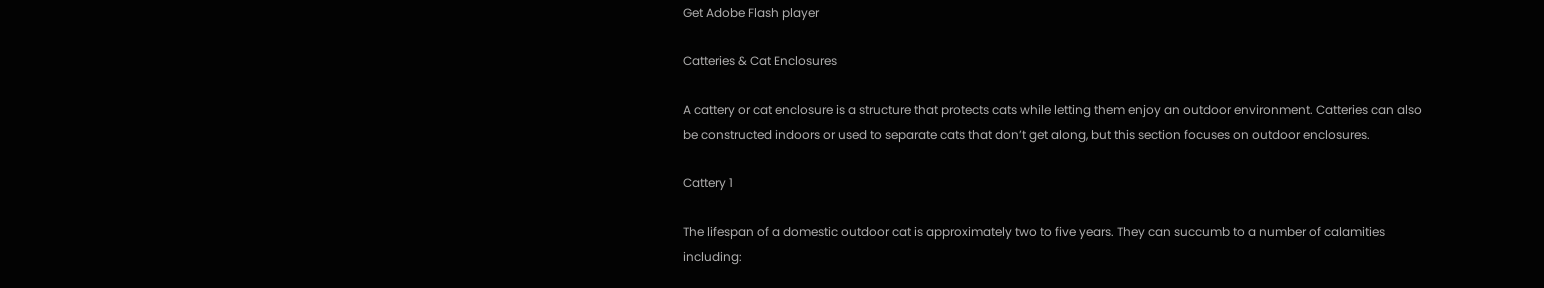Get Adobe Flash player

Catteries & Cat Enclosures

A cattery or cat enclosure is a structure that protects cats while letting them enjoy an outdoor environment. Catteries can also be constructed indoors or used to separate cats that don’t get along, but this section focuses on outdoor enclosures.

Cattery 1

The lifespan of a domestic outdoor cat is approximately two to five years. They can succumb to a number of calamities including: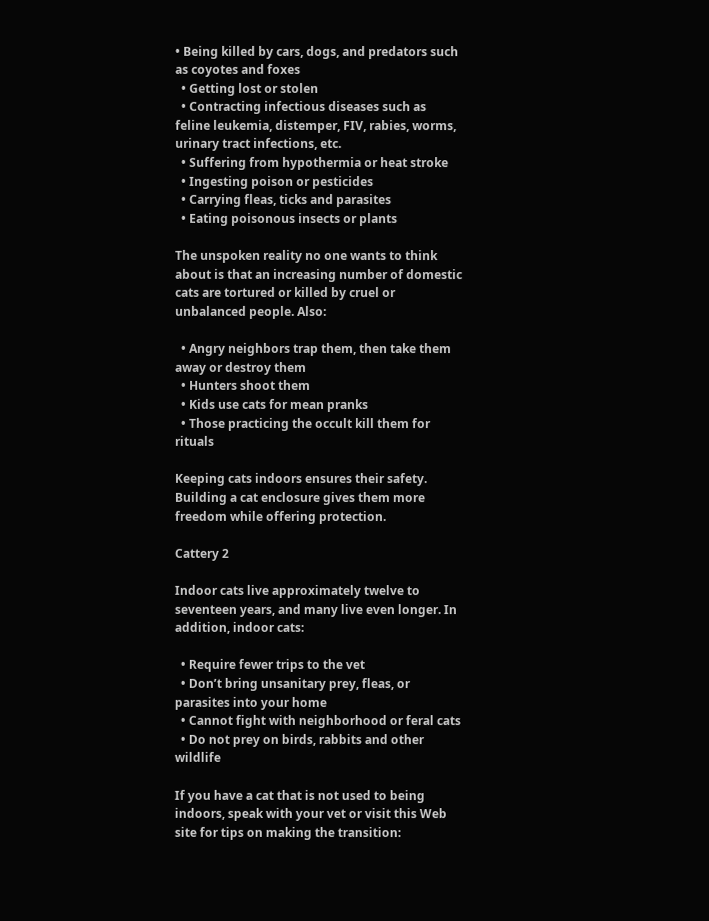• Being killed by cars, dogs, and predators such as coyotes and foxes
  • Getting lost or stolen
  • Contracting infectious diseases such as feline leukemia, distemper, FIV, rabies, worms, urinary tract infections, etc.
  • Suffering from hypothermia or heat stroke
  • Ingesting poison or pesticides
  • Carrying fleas, ticks and parasites
  • Eating poisonous insects or plants

The unspoken reality no one wants to think about is that an increasing number of domestic cats are tortured or killed by cruel or unbalanced people. Also:

  • Angry neighbors trap them, then take them away or destroy them
  • Hunters shoot them
  • Kids use cats for mean pranks
  • Those practicing the occult kill them for rituals

Keeping cats indoors ensures their safety. Building a cat enclosure gives them more freedom while offering protection.

Cattery 2

Indoor cats live approximately twelve to seventeen years, and many live even longer. In addition, indoor cats:

  • Require fewer trips to the vet
  • Don’t bring unsanitary prey, fleas, or parasites into your home
  • Cannot fight with neighborhood or feral cats
  • Do not prey on birds, rabbits and other wildlife

If you have a cat that is not used to being indoors, speak with your vet or visit this Web site for tips on making the transition: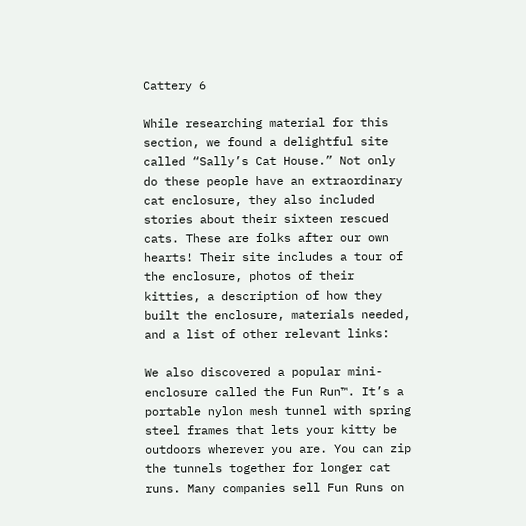Cattery 6

While researching material for this section, we found a delightful site called “Sally’s Cat House.” Not only do these people have an extraordinary cat enclosure, they also included stories about their sixteen rescued cats. These are folks after our own hearts! Their site includes a tour of the enclosure, photos of their kitties, a description of how they built the enclosure, materials needed, and a list of other relevant links:

We also discovered a popular mini-enclosure called the Fun Run™. It’s a portable nylon mesh tunnel with spring steel frames that lets your kitty be outdoors wherever you are. You can zip the tunnels together for longer cat runs. Many companies sell Fun Runs on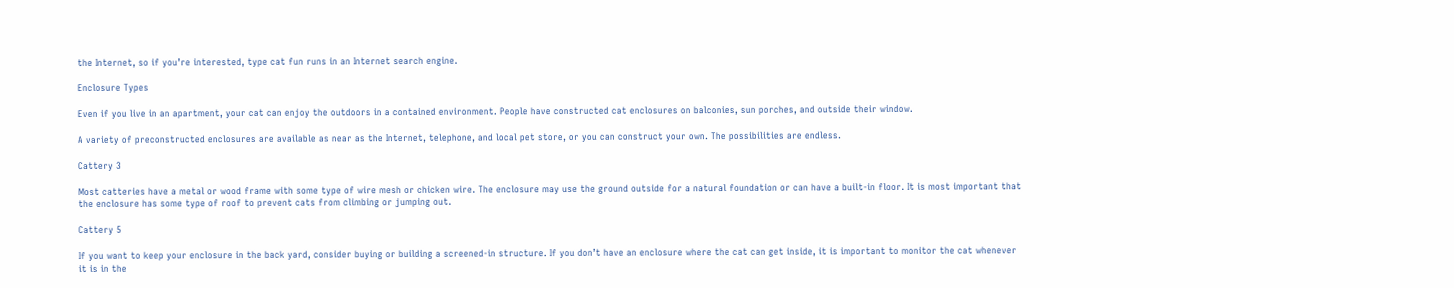the Internet, so if you’re interested, type cat fun runs in an Internet search engine.

Enclosure Types

Even if you live in an apartment, your cat can enjoy the outdoors in a contained environment. People have constructed cat enclosures on balconies, sun porches, and outside their window.

A variety of preconstructed enclosures are available as near as the Internet, telephone, and local pet store, or you can construct your own. The possibilities are endless.

Cattery 3

Most catteries have a metal or wood frame with some type of wire mesh or chicken wire. The enclosure may use the ground outside for a natural foundation or can have a built-in floor. It is most important that the enclosure has some type of roof to prevent cats from climbing or jumping out.

Cattery 5

If you want to keep your enclosure in the back yard, consider buying or building a screened-in structure. If you don’t have an enclosure where the cat can get inside, it is important to monitor the cat whenever it is in the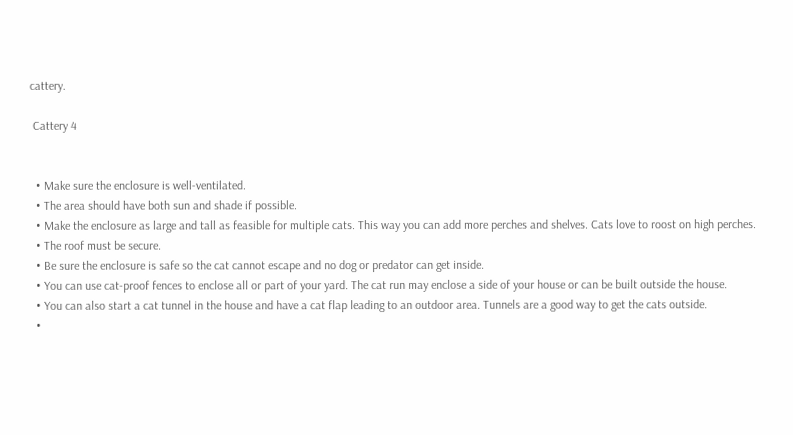cattery.

 Cattery 4


  • Make sure the enclosure is well-ventilated.
  • The area should have both sun and shade if possible.
  • Make the enclosure as large and tall as feasible for multiple cats. This way you can add more perches and shelves. Cats love to roost on high perches.
  • The roof must be secure.
  • Be sure the enclosure is safe so the cat cannot escape and no dog or predator can get inside.
  • You can use cat-proof fences to enclose all or part of your yard. The cat run may enclose a side of your house or can be built outside the house.
  • You can also start a cat tunnel in the house and have a cat flap leading to an outdoor area. Tunnels are a good way to get the cats outside.
  •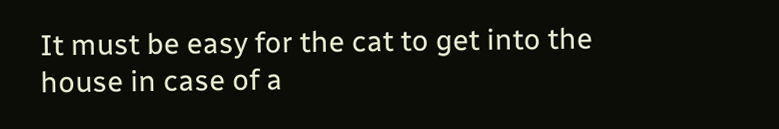It must be easy for the cat to get into the house in case of a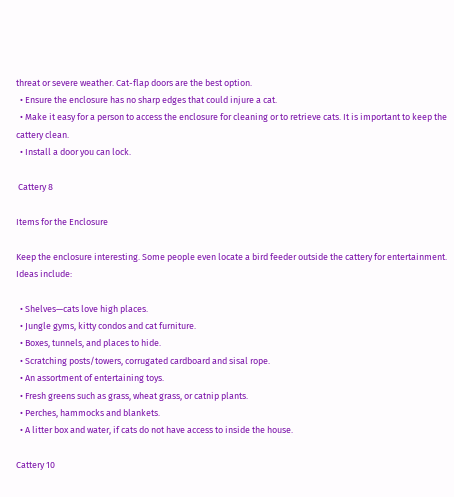threat or severe weather. Cat-flap doors are the best option.
  • Ensure the enclosure has no sharp edges that could injure a cat.
  • Make it easy for a person to access the enclosure for cleaning or to retrieve cats. It is important to keep the cattery clean.
  • Install a door you can lock.

 Cattery 8

Items for the Enclosure

Keep the enclosure interesting. Some people even locate a bird feeder outside the cattery for entertainment. Ideas include:

  • Shelves—cats love high places.
  • Jungle gyms, kitty condos and cat furniture.
  • Boxes, tunnels, and places to hide.
  • Scratching posts/towers, corrugated cardboard and sisal rope.
  • An assortment of entertaining toys.
  • Fresh greens such as grass, wheat grass, or catnip plants.
  • Perches, hammocks and blankets.
  • A litter box and water, if cats do not have access to inside the house.

Cattery 10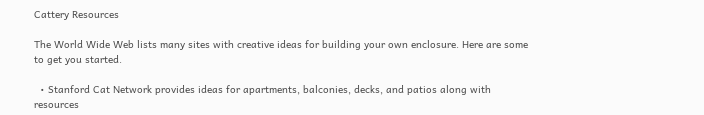Cattery Resources

The World Wide Web lists many sites with creative ideas for building your own enclosure. Here are some to get you started.

  • Stanford Cat Network provides ideas for apartments, balconies, decks, and patios along with resources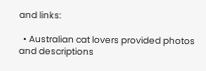and links:

  • Australian cat lovers provided photos and descriptions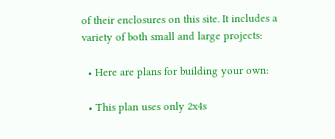of their enclosures on this site. It includes a variety of both small and large projects:

  • Here are plans for building your own:

  • This plan uses only 2x4s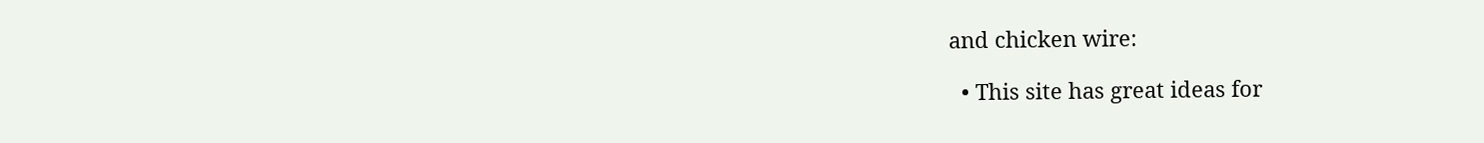and chicken wire:

  • This site has great ideas for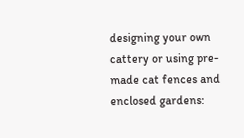designing your own cattery or using pre-made cat fences and enclosed gardens: